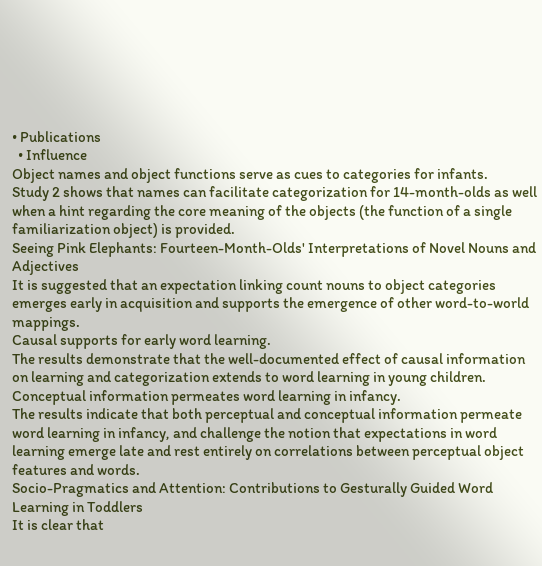• Publications
  • Influence
Object names and object functions serve as cues to categories for infants.
Study 2 shows that names can facilitate categorization for 14-month-olds as well when a hint regarding the core meaning of the objects (the function of a single familiarization object) is provided.
Seeing Pink Elephants: Fourteen-Month-Olds' Interpretations of Novel Nouns and Adjectives
It is suggested that an expectation linking count nouns to object categories emerges early in acquisition and supports the emergence of other word-to-world mappings.
Causal supports for early word learning.
The results demonstrate that the well-documented effect of causal information on learning and categorization extends to word learning in young children.
Conceptual information permeates word learning in infancy.
The results indicate that both perceptual and conceptual information permeate word learning in infancy, and challenge the notion that expectations in word learning emerge late and rest entirely on correlations between perceptual object features and words.
Socio-Pragmatics and Attention: Contributions to Gesturally Guided Word Learning in Toddlers
It is clear that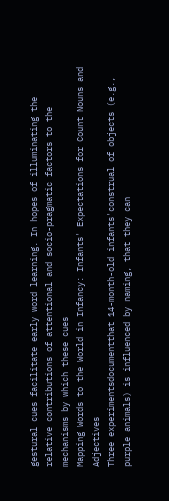gestural cues facilitate early word learning. In hopes of illuminating the relative contributions of attentional and socio-pragmatic factors to the mechanisms by which these cues
Mapping Words to the World in Infancy: Infants' Expectations for Count Nouns and Adjectives
Three experimentsdocumentthat 14-month-old infants'construal of objects (e.g., purple animals) is influenced by naming, that they can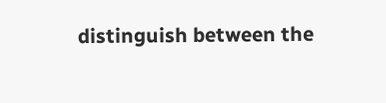distinguish between the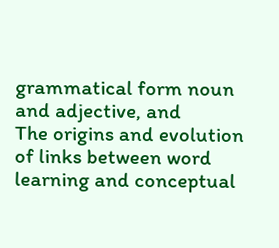grammatical form noun and adjective, and
The origins and evolution of links between word learning and conceptual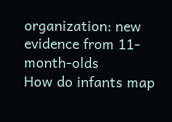organization: new evidence from 11‐month‐olds
How do infants map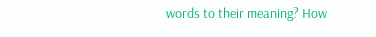words to their meaning? How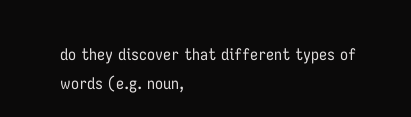do they discover that different types of words (e.g. noun,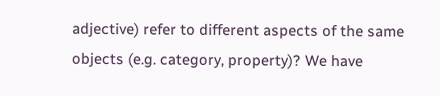adjective) refer to different aspects of the same objects (e.g. category, property)? We have